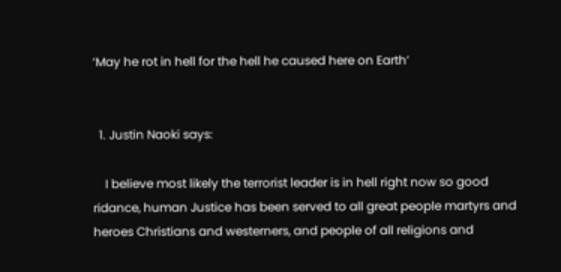‘May he rot in hell for the hell he caused here on Earth’


  1. Justin Naoki says:

    I believe most likely the terrorist leader is in hell right now so good ridance, human Justice has been served to all great people martyrs and heroes Christians and westerners, and people of all religions and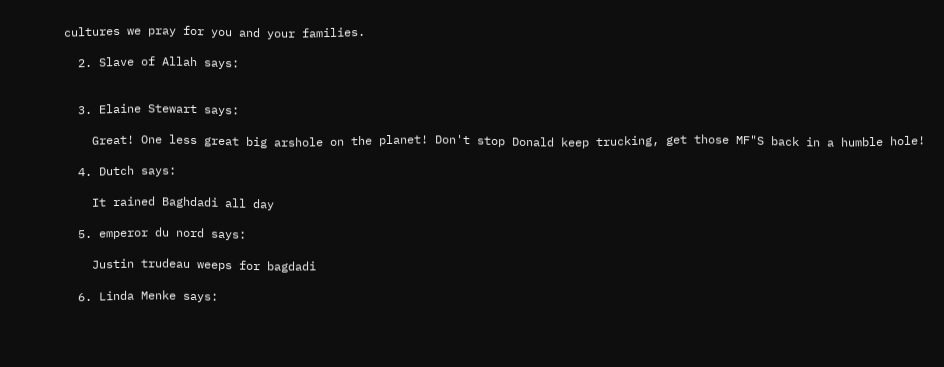cultures we pray for you and your families.

  2. Slave of Allah says:


  3. Elaine Stewart says:

    Great! One less great big arshole on the planet! Don't stop Donald keep trucking, get those MF"S back in a humble hole!

  4. Dutch says:

    It rained Baghdadi all day

  5. emperor du nord says:

    Justin trudeau weeps for bagdadi

  6. Linda Menke says: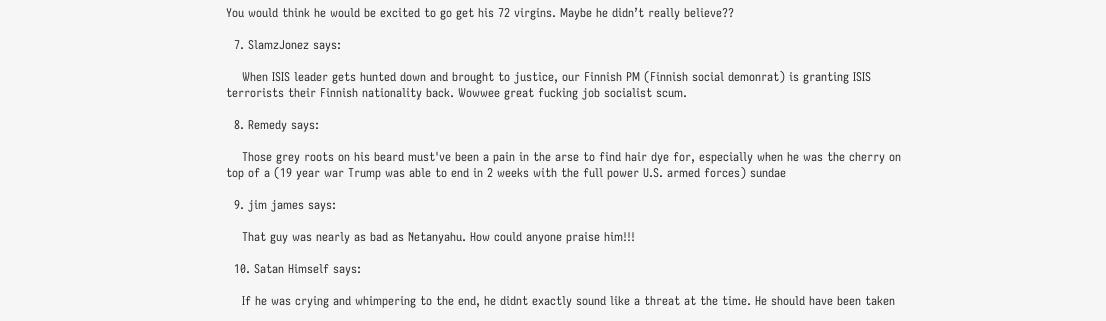You would think he would be excited to go get his 72 virgins. Maybe he didn’t really believe??

  7. SlamzJonez says:

    When ISIS leader gets hunted down and brought to justice, our Finnish PM (Finnish social demonrat) is granting ISIS terrorists their Finnish nationality back. Wowwee great fucking job socialist scum.

  8. Remedy says:

    Those grey roots on his beard must've been a pain in the arse to find hair dye for, especially when he was the cherry on top of a (19 year war Trump was able to end in 2 weeks with the full power U.S. armed forces) sundae

  9. jim james says:

    That guy was nearly as bad as Netanyahu. How could anyone praise him!!!

  10. Satan Himself says:

    If he was crying and whimpering to the end, he didnt exactly sound like a threat at the time. He should have been taken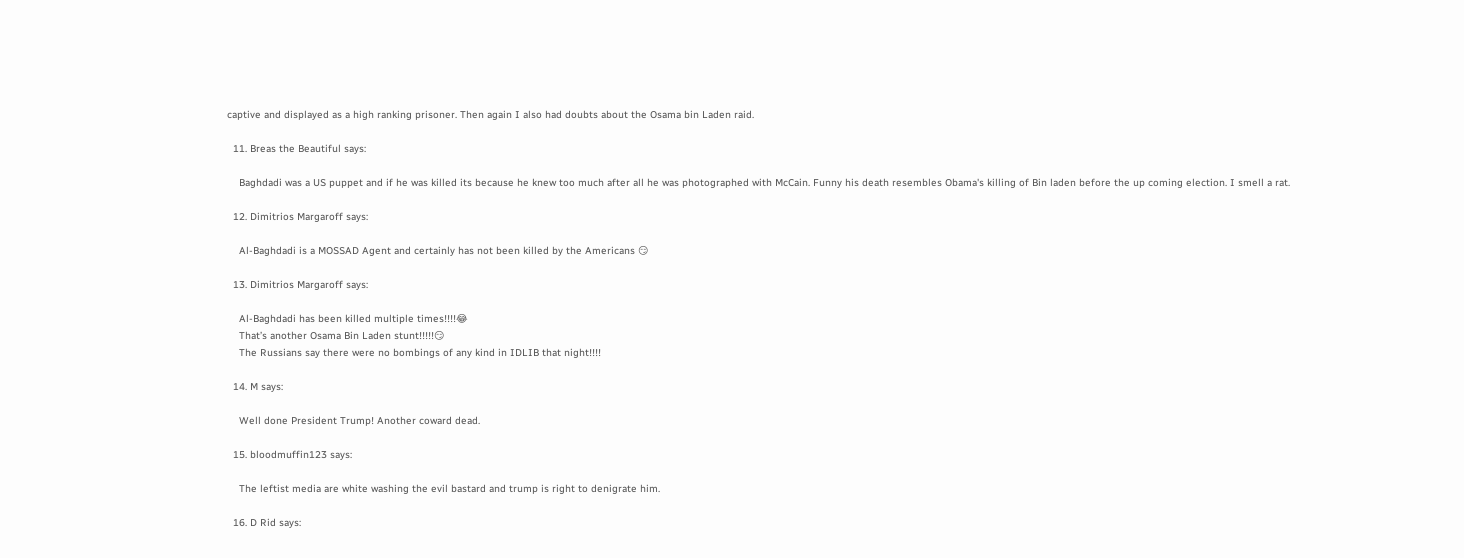captive and displayed as a high ranking prisoner. Then again I also had doubts about the Osama bin Laden raid.

  11. Breas the Beautiful says:

    Baghdadi was a US puppet and if he was killed its because he knew too much after all he was photographed with McCain. Funny his death resembles Obama's killing of Bin laden before the up coming election. I smell a rat.

  12. Dimitrios Margaroff says:

    Al-Baghdadi is a MOSSAD Agent and certainly has not been killed by the Americans 😏

  13. Dimitrios Margaroff says:

    Al-Baghdadi has been killed multiple times!!!!😂
    That’s another Osama Bin Laden stunt!!!!!😏
    The Russians say there were no bombings of any kind in IDLIB that night!!!!

  14. M says:

    Well done President Trump! Another coward dead.

  15. bloodmuffin123 says:

    The leftist media are white washing the evil bastard and trump is right to denigrate him.

  16. D Rid says: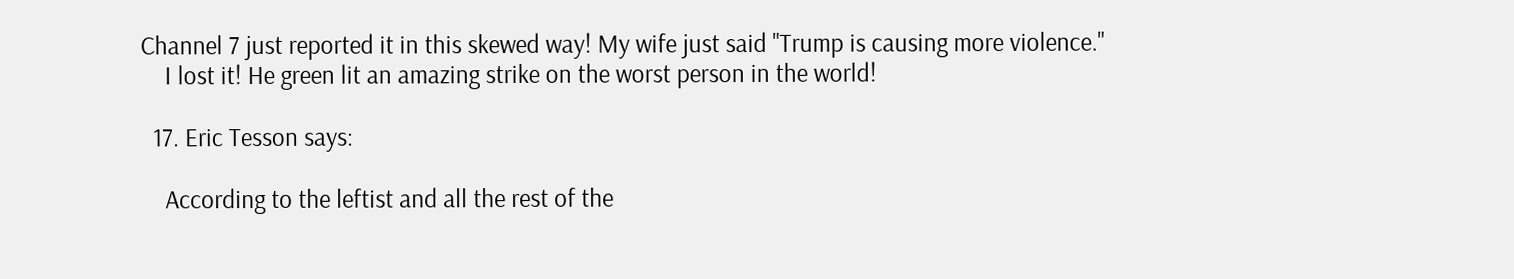Channel 7 just reported it in this skewed way! My wife just said "Trump is causing more violence."
    I lost it! He green lit an amazing strike on the worst person in the world!

  17. Eric Tesson says:

    According to the leftist and all the rest of the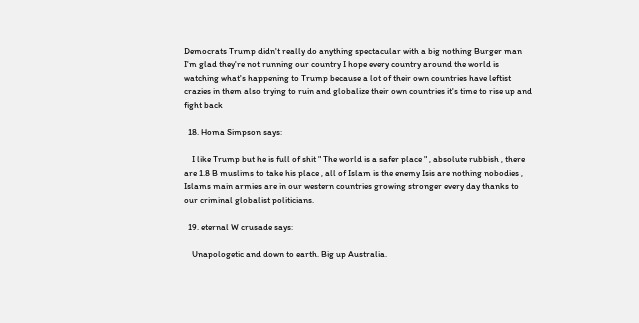Democrats Trump didn't really do anything spectacular with a big nothing Burger man I'm glad they're not running our country I hope every country around the world is watching what's happening to Trump because a lot of their own countries have leftist crazies in them also trying to ruin and globalize their own countries it's time to rise up and fight back

  18. Homa Simpson says:

    I like Trump but he is full of shit " The world is a safer place " , absolute rubbish , there are 1.8 B muslims to take his place , all of Islam is the enemy Isis are nothing nobodies , Islams main armies are in our western countries growing stronger every day thanks to our criminal globalist politicians.

  19. eternal W crusade says:

    Unapologetic and down to earth. Big up Australia.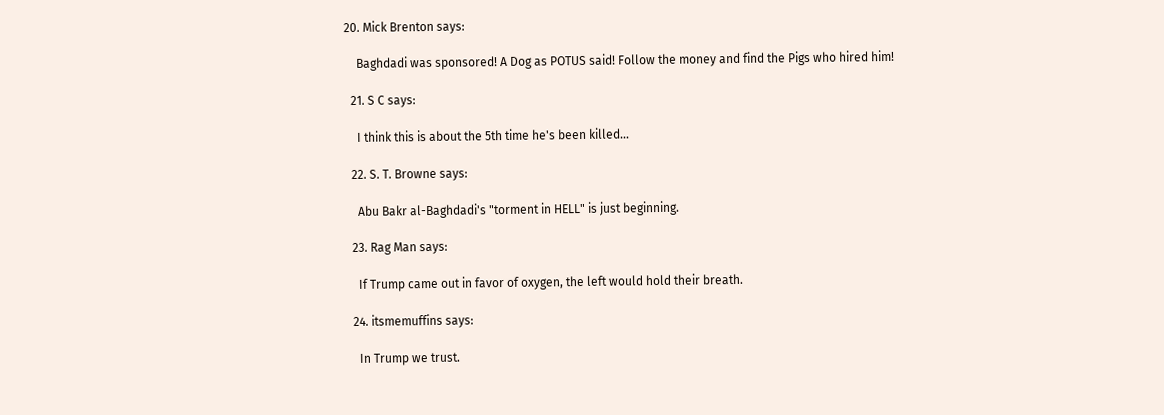20. Mick Brenton says:

    Baghdadi was sponsored! A Dog as POTUS said! Follow the money and find the Pigs who hired him!

  21. S C says:

    I think this is about the 5th time he's been killed…

  22. S. T. Browne says:

    Abu Bakr al-Baghdadi's "torment in HELL" is just beginning.

  23. Rag Man says:

    If Trump came out in favor of oxygen, the left would hold their breath.

  24. itsmemuffins says:

    In Trump we trust.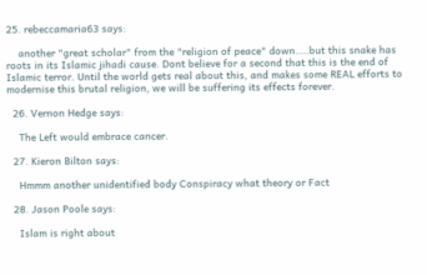25. rebeccamaria63 says:

    another "great scholar" from the "religion of peace" down…..but this snake has roots in its Islamic jihadi cause. Dont believe for a second that this is the end of Islamic terror. Until the world gets real about this, and makes some REAL efforts to modernise this brutal religion, we will be suffering its effects forever.

  26. Vernon Hedge says:

    The Left would embrace cancer.

  27. Kieron Bilton says:

    Hmmm another unidentified body Conspiracy what theory or Fact

  28. Jason Poole says:

    Islam is right about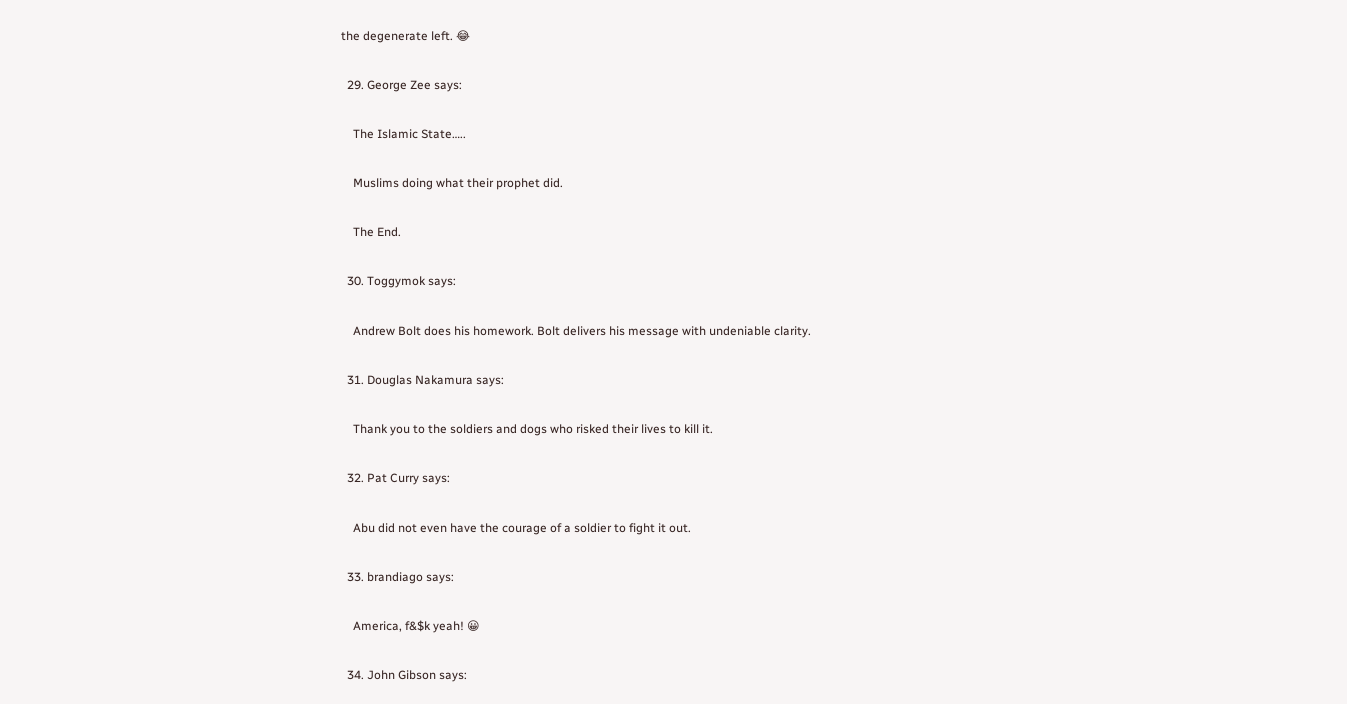the degenerate left. 😂

  29. George Zee says:

    The Islamic State…..

    Muslims doing what their prophet did.

    The End.

  30. Toggymok says:

    Andrew Bolt does his homework. Bolt delivers his message with undeniable clarity.

  31. Douglas Nakamura says:

    Thank you to the soldiers and dogs who risked their lives to kill it.

  32. Pat Curry says:

    Abu did not even have the courage of a soldier to fight it out.

  33. brandiago says:

    America, f&$k yeah! 😀

  34. John Gibson says: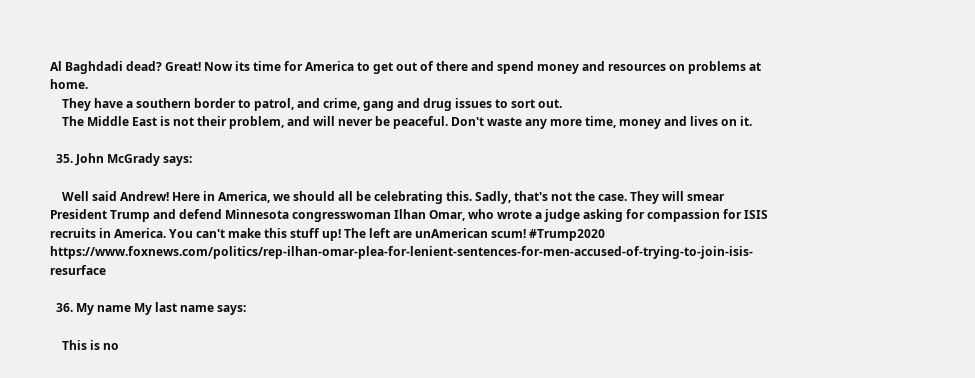Al Baghdadi dead? Great! Now its time for America to get out of there and spend money and resources on problems at home.
    They have a southern border to patrol, and crime, gang and drug issues to sort out.
    The Middle East is not their problem, and will never be peaceful. Don't waste any more time, money and lives on it.

  35. John McGrady says:

    Well said Andrew! Here in America, we should all be celebrating this. Sadly, that's not the case. They will smear President Trump and defend Minnesota congresswoman Ilhan Omar, who wrote a judge asking for compassion for ISIS recruits in America. You can't make this stuff up! The left are unAmerican scum! #Trump2020 https://www.foxnews.com/politics/rep-ilhan-omar-plea-for-lenient-sentences-for-men-accused-of-trying-to-join-isis-resurface

  36. My name My last name says:

    This is no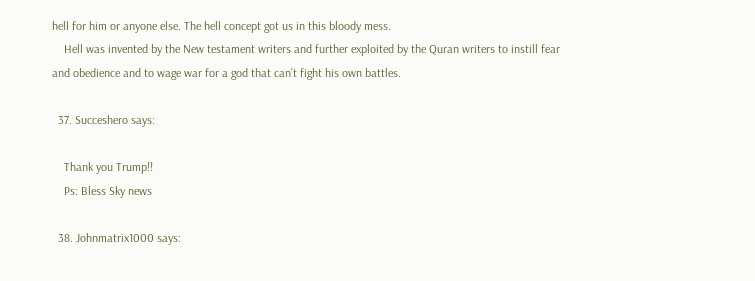hell for him or anyone else. The hell concept got us in this bloody mess.
    Hell was invented by the New testament writers and further exploited by the Quran writers to instill fear and obedience and to wage war for a god that can’t fight his own battles.

  37. Succeshero says:

    Thank you Trump!!
    Ps: Bless Sky news

  38. Johnmatrix1000 says: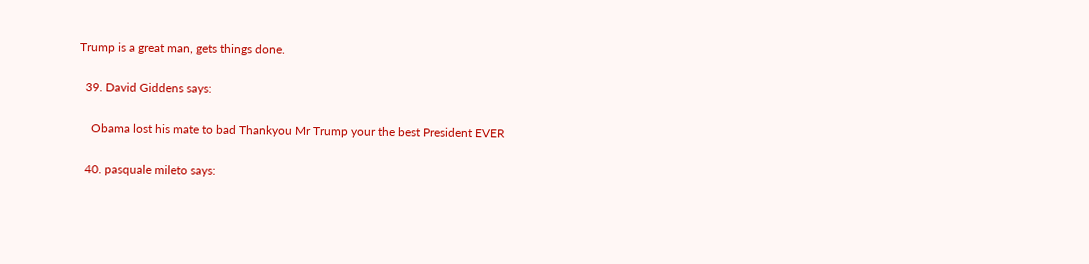Trump is a great man, gets things done.

  39. David Giddens says:

    Obama lost his mate to bad Thankyou Mr Trump your the best President EVER

  40. pasquale mileto says: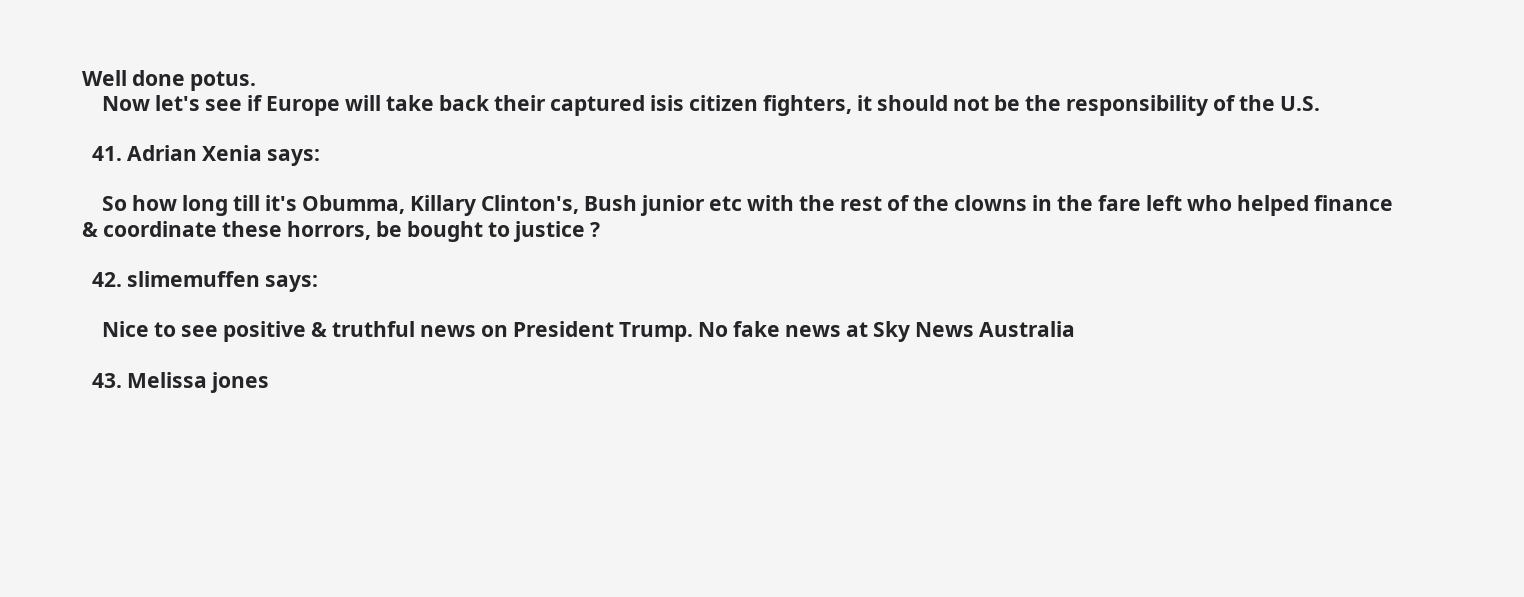Well done potus.
    Now let's see if Europe will take back their captured isis citizen fighters, it should not be the responsibility of the U.S.

  41. Adrian Xenia says:

    So how long till it's Obumma, Killary Clinton's, Bush junior etc with the rest of the clowns in the fare left who helped finance & coordinate these horrors, be bought to justice ?

  42. slimemuffen says:

    Nice to see positive & truthful news on President Trump. No fake news at Sky News Australia

  43. Melissa jones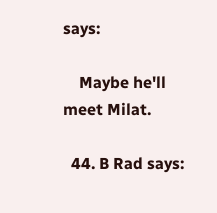says:

    Maybe he'll meet Milat.

  44. B Rad says: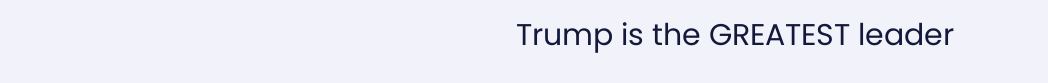Trump is the GREATEST leader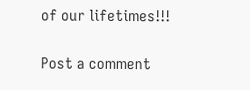of our lifetimes!!!

Post a comment